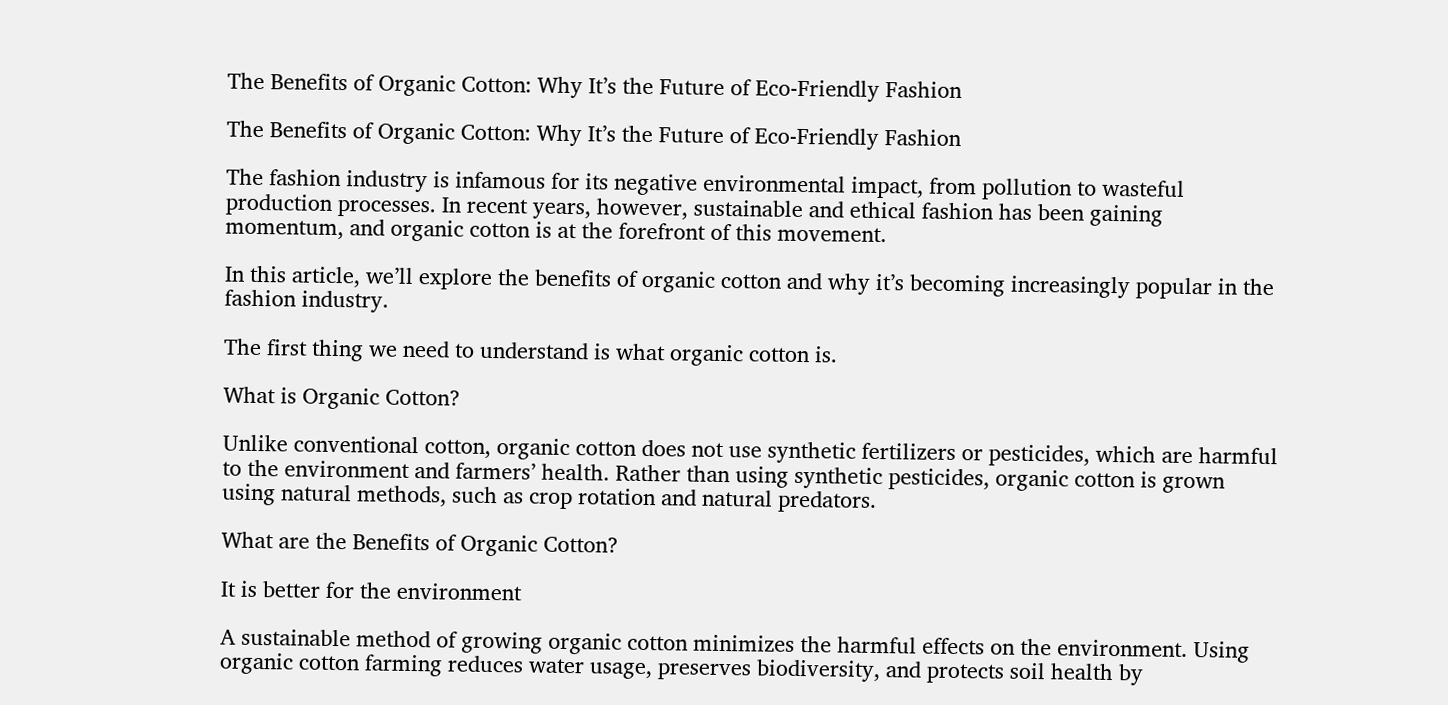The Benefits of Organic Cotton: Why It’s the Future of Eco-Friendly Fashion

The Benefits of Organic Cotton: Why It’s the Future of Eco-Friendly Fashion

The fashion industry is infamous for its negative environmental impact, from pollution to wasteful production processes. In recent years, however, sustainable and ethical fashion has been gaining momentum, and organic cotton is at the forefront of this movement.

In this article, we’ll explore the benefits of organic cotton and why it’s becoming increasingly popular in the fashion industry.

The first thing we need to understand is what organic cotton is.

What is Organic Cotton?

Unlike conventional cotton, organic cotton does not use synthetic fertilizers or pesticides, which are harmful to the environment and farmers’ health. Rather than using synthetic pesticides, organic cotton is grown using natural methods, such as crop rotation and natural predators.

What are the Benefits of Organic Cotton?

It is better for the environment

A sustainable method of growing organic cotton minimizes the harmful effects on the environment. Using organic cotton farming reduces water usage, preserves biodiversity, and protects soil health by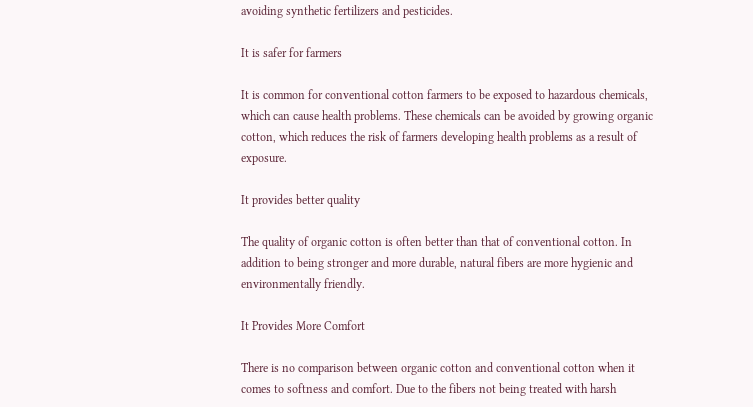avoiding synthetic fertilizers and pesticides.

It is safer for farmers

It is common for conventional cotton farmers to be exposed to hazardous chemicals, which can cause health problems. These chemicals can be avoided by growing organic cotton, which reduces the risk of farmers developing health problems as a result of exposure.

It provides better quality

The quality of organic cotton is often better than that of conventional cotton. In addition to being stronger and more durable, natural fibers are more hygienic and environmentally friendly.

It Provides More Comfort

There is no comparison between organic cotton and conventional cotton when it comes to softness and comfort. Due to the fibers not being treated with harsh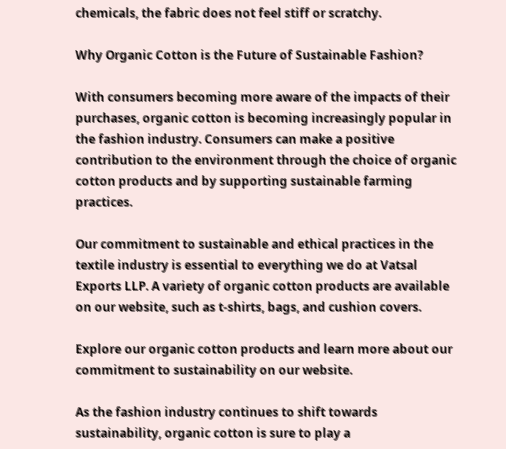chemicals, the fabric does not feel stiff or scratchy.

Why Organic Cotton is the Future of Sustainable Fashion?

With consumers becoming more aware of the impacts of their purchases, organic cotton is becoming increasingly popular in the fashion industry. Consumers can make a positive contribution to the environment through the choice of organic cotton products and by supporting sustainable farming practices.

Our commitment to sustainable and ethical practices in the textile industry is essential to everything we do at Vatsal Exports LLP. A variety of organic cotton products are available on our website, such as t-shirts, bags, and cushion covers.

Explore our organic cotton products and learn more about our commitment to sustainability on our website.

As the fashion industry continues to shift towards sustainability, organic cotton is sure to play a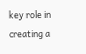key role in creating a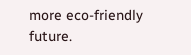more eco-friendly future.